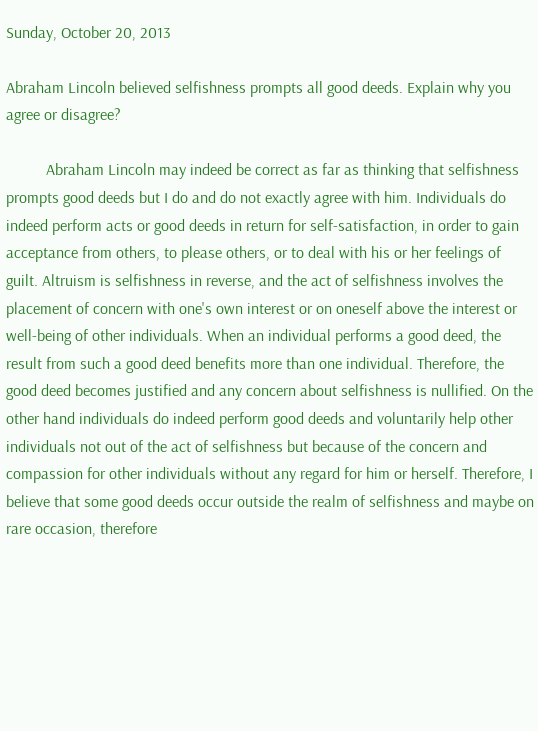Sunday, October 20, 2013

Abraham Lincoln believed selfishness prompts all good deeds. Explain why you agree or disagree?

          Abraham Lincoln may indeed be correct as far as thinking that selfishness prompts good deeds but I do and do not exactly agree with him. Individuals do indeed perform acts or good deeds in return for self-satisfaction, in order to gain acceptance from others, to please others, or to deal with his or her feelings of guilt. Altruism is selfishness in reverse, and the act of selfishness involves the placement of concern with one's own interest or on oneself above the interest or well-being of other individuals. When an individual performs a good deed, the result from such a good deed benefits more than one individual. Therefore, the good deed becomes justified and any concern about selfishness is nullified. On the other hand individuals do indeed perform good deeds and voluntarily help other individuals not out of the act of selfishness but because of the concern and compassion for other individuals without any regard for him or herself. Therefore, I believe that some good deeds occur outside the realm of selfishness and maybe on rare occasion, therefore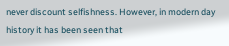never discount selfishness. However, in modern day history it has been seen that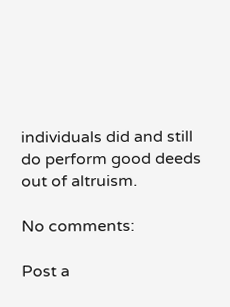individuals did and still do perform good deeds out of altruism.

No comments:

Post a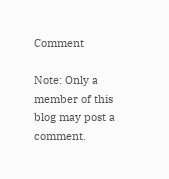Comment

Note: Only a member of this blog may post a comment.